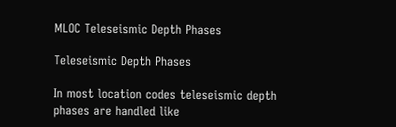MLOC Teleseismic Depth Phases

Teleseismic Depth Phases

In most location codes teleseismic depth phases are handled like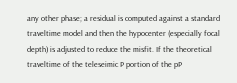any other phase; a residual is computed against a standard traveltime model and then the hypocenter (especially focal depth) is adjusted to reduce the misfit. If the theoretical traveltime of the teleseimic P portion of the pP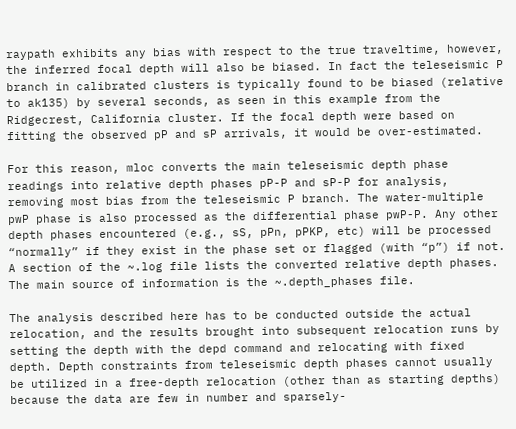raypath exhibits any bias with respect to the true traveltime, however, the inferred focal depth will also be biased. In fact the teleseismic P branch in calibrated clusters is typically found to be biased (relative to ak135) by several seconds, as seen in this example from the Ridgecrest, California cluster. If the focal depth were based on fitting the observed pP and sP arrivals, it would be over-estimated.

For this reason, mloc converts the main teleseismic depth phase readings into relative depth phases pP-P and sP-P for analysis, removing most bias from the teleseismic P branch. The water-multiple pwP phase is also processed as the differential phase pwP-P. Any other depth phases encountered (e.g., sS, pPn, pPKP, etc) will be processed “normally” if they exist in the phase set or flagged (with “p”) if not. A section of the ~.log file lists the converted relative depth phases. The main source of information is the ~.depth_phases file.

The analysis described here has to be conducted outside the actual relocation, and the results brought into subsequent relocation runs by setting the depth with the depd command and relocating with fixed depth. Depth constraints from teleseismic depth phases cannot usually be utilized in a free-depth relocation (other than as starting depths) because the data are few in number and sparsely-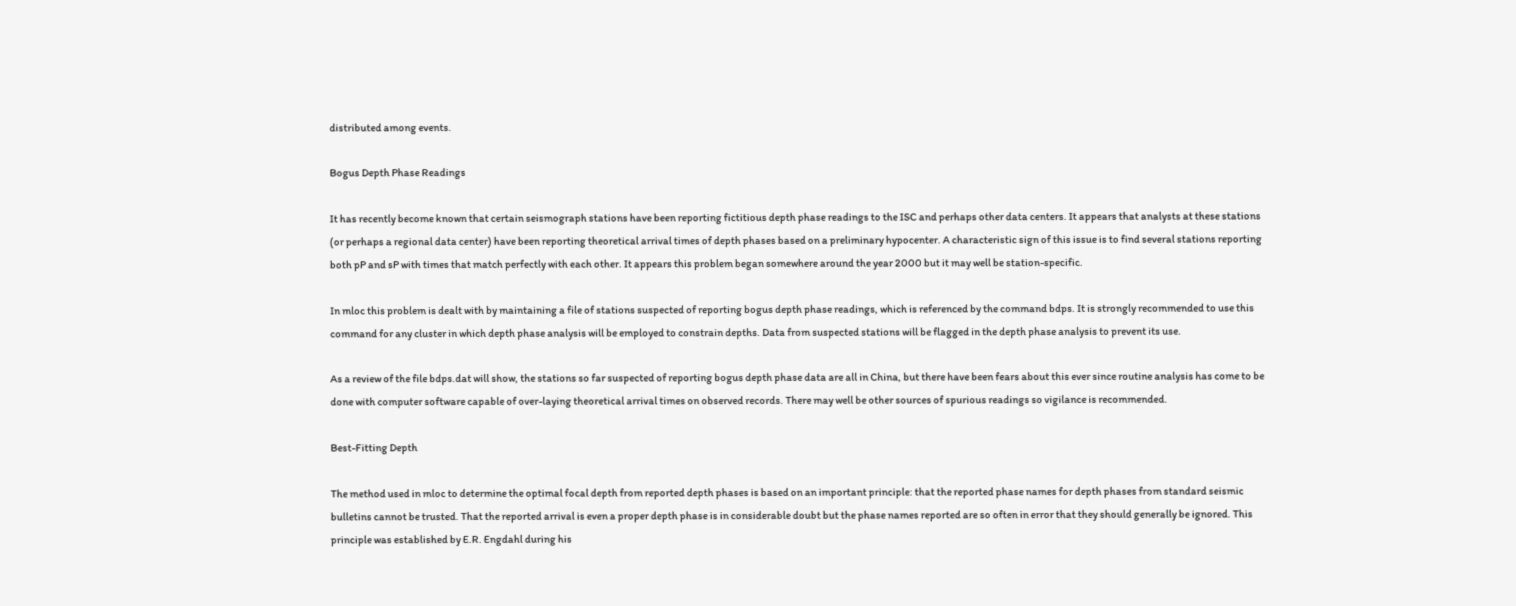distributed among events.

Bogus Depth Phase Readings

It has recently become known that certain seismograph stations have been reporting fictitious depth phase readings to the ISC and perhaps other data centers. It appears that analysts at these stations (or perhaps a regional data center) have been reporting theoretical arrival times of depth phases based on a preliminary hypocenter. A characteristic sign of this issue is to find several stations reporting both pP and sP with times that match perfectly with each other. It appears this problem began somewhere around the year 2000 but it may well be station-specific.

In mloc this problem is dealt with by maintaining a file of stations suspected of reporting bogus depth phase readings, which is referenced by the command bdps. It is strongly recommended to use this command for any cluster in which depth phase analysis will be employed to constrain depths. Data from suspected stations will be flagged in the depth phase analysis to prevent its use.

As a review of the file bdps.dat will show, the stations so far suspected of reporting bogus depth phase data are all in China, but there have been fears about this ever since routine analysis has come to be done with computer software capable of over-laying theoretical arrival times on observed records. There may well be other sources of spurious readings so vigilance is recommended.

Best-Fitting Depth

The method used in mloc to determine the optimal focal depth from reported depth phases is based on an important principle: that the reported phase names for depth phases from standard seismic bulletins cannot be trusted. That the reported arrival is even a proper depth phase is in considerable doubt but the phase names reported are so often in error that they should generally be ignored. This principle was established by E.R. Engdahl during his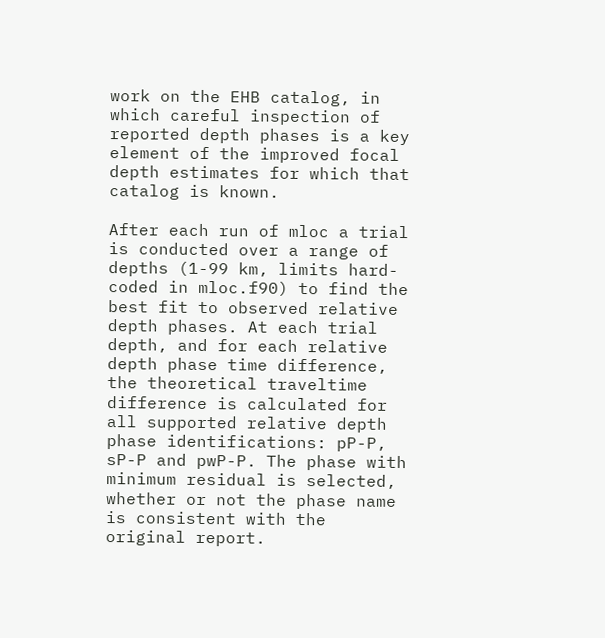work on the EHB catalog, in which careful inspection of reported depth phases is a key element of the improved focal depth estimates for which that catalog is known.

After each run of mloc a trial is conducted over a range of depths (1-99 km, limits hard-coded in mloc.f90) to find the best fit to observed relative depth phases. At each trial depth, and for each relative depth phase time difference, the theoretical traveltime difference is calculated for all supported relative depth phase identifications: pP-P, sP-P and pwP-P. The phase with minimum residual is selected, whether or not the phase name is consistent with the original report.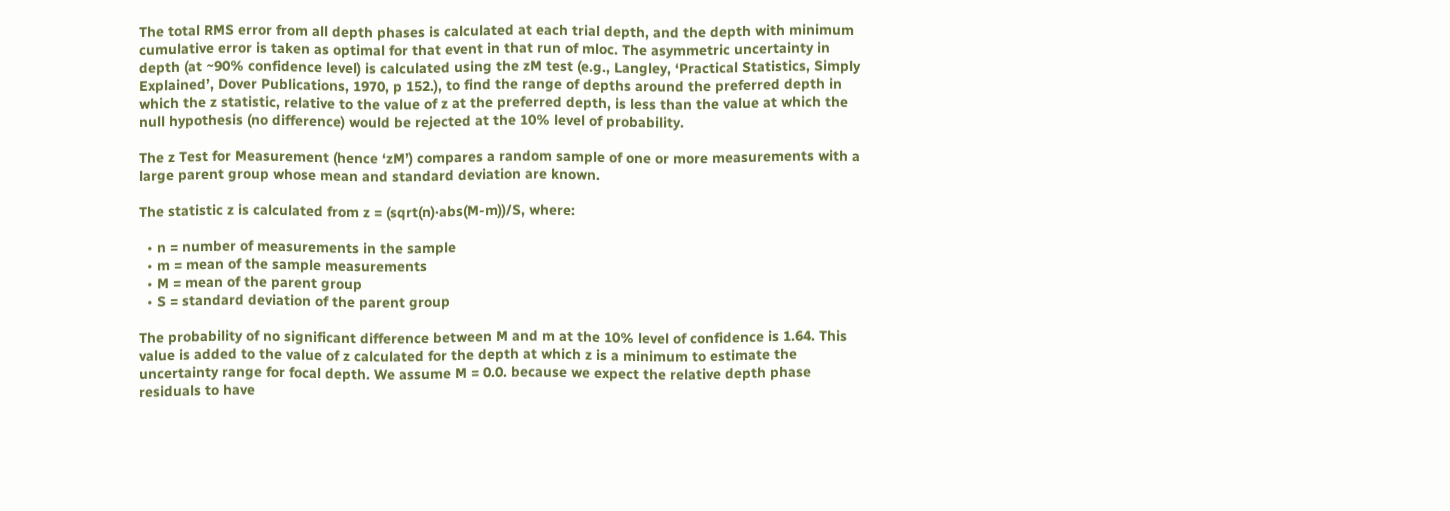The total RMS error from all depth phases is calculated at each trial depth, and the depth with minimum cumulative error is taken as optimal for that event in that run of mloc. The asymmetric uncertainty in depth (at ~90% confidence level) is calculated using the zM test (e.g., Langley, ‘Practical Statistics, Simply Explained’, Dover Publications, 1970, p 152.), to find the range of depths around the preferred depth in which the z statistic, relative to the value of z at the preferred depth, is less than the value at which the null hypothesis (no difference) would be rejected at the 10% level of probability.

The z Test for Measurement (hence ‘zM’) compares a random sample of one or more measurements with a large parent group whose mean and standard deviation are known.

The statistic z is calculated from z = (sqrt(n)·abs(M-m))/S, where:

  • n = number of measurements in the sample
  • m = mean of the sample measurements
  • M = mean of the parent group
  • S = standard deviation of the parent group

The probability of no significant difference between M and m at the 10% level of confidence is 1.64. This value is added to the value of z calculated for the depth at which z is a minimum to estimate the uncertainty range for focal depth. We assume M = 0.0. because we expect the relative depth phase residuals to have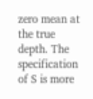zero mean at the true depth. The specification of S is more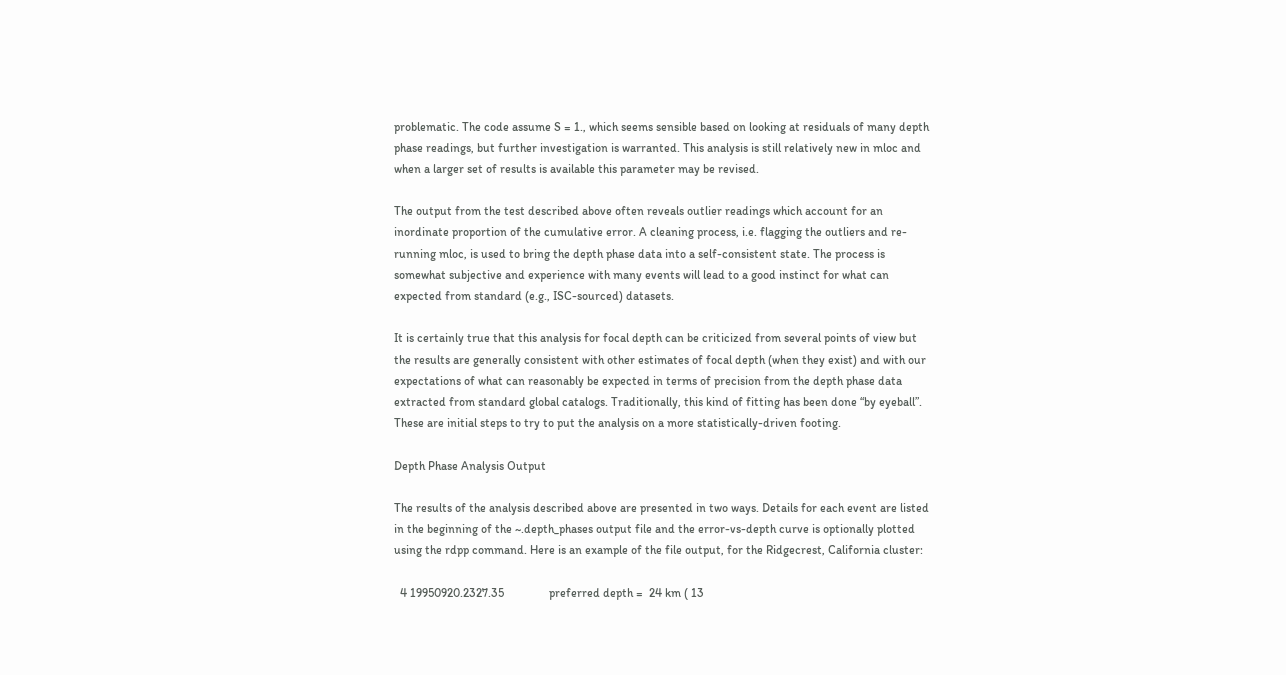problematic. The code assume S = 1., which seems sensible based on looking at residuals of many depth phase readings, but further investigation is warranted. This analysis is still relatively new in mloc and when a larger set of results is available this parameter may be revised.

The output from the test described above often reveals outlier readings which account for an inordinate proportion of the cumulative error. A cleaning process, i.e. flagging the outliers and re-running mloc, is used to bring the depth phase data into a self-consistent state. The process is somewhat subjective and experience with many events will lead to a good instinct for what can expected from standard (e.g., ISC-sourced) datasets.

It is certainly true that this analysis for focal depth can be criticized from several points of view but the results are generally consistent with other estimates of focal depth (when they exist) and with our expectations of what can reasonably be expected in terms of precision from the depth phase data extracted from standard global catalogs. Traditionally, this kind of fitting has been done “by eyeball”. These are initial steps to try to put the analysis on a more statistically-driven footing.

Depth Phase Analysis Output

The results of the analysis described above are presented in two ways. Details for each event are listed in the beginning of the ~.depth_phases output file and the error-vs-depth curve is optionally plotted using the rdpp command. Here is an example of the file output, for the Ridgecrest, California cluster:

  4 19950920.2327.35               preferred depth =  24 km ( 13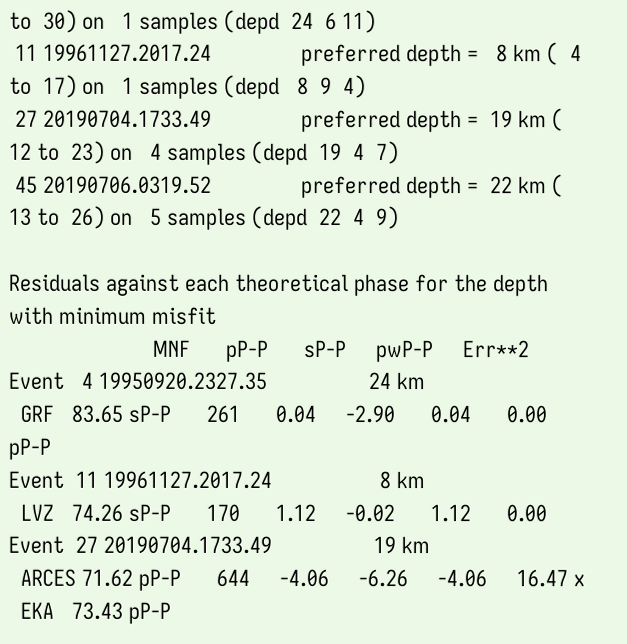to  30) on   1 samples (depd  24  6 11)
 11 19961127.2017.24               preferred depth =   8 km (  4 to  17) on   1 samples (depd   8  9  4)
 27 20190704.1733.49               preferred depth =  19 km ( 12 to  23) on   4 samples (depd  19  4  7)
 45 20190706.0319.52               preferred depth =  22 km ( 13 to  26) on   5 samples (depd  22  4  9)

Residuals against each theoretical phase for the depth with minimum misfit
                        MNF      pP-P      sP-P     pwP-P     Err**2
Event   4 19950920.2327.35                 24 km
  GRF   83.65 sP-P      261      0.04     -2.90      0.04      0.00   pP-P
Event  11 19961127.2017.24                  8 km
  LVZ   74.26 sP-P      170      1.12     -0.02      1.12      0.00
Event  27 20190704.1733.49                 19 km
  ARCES 71.62 pP-P      644     -4.06     -6.26     -4.06     16.47 x
  EKA   73.43 pP-P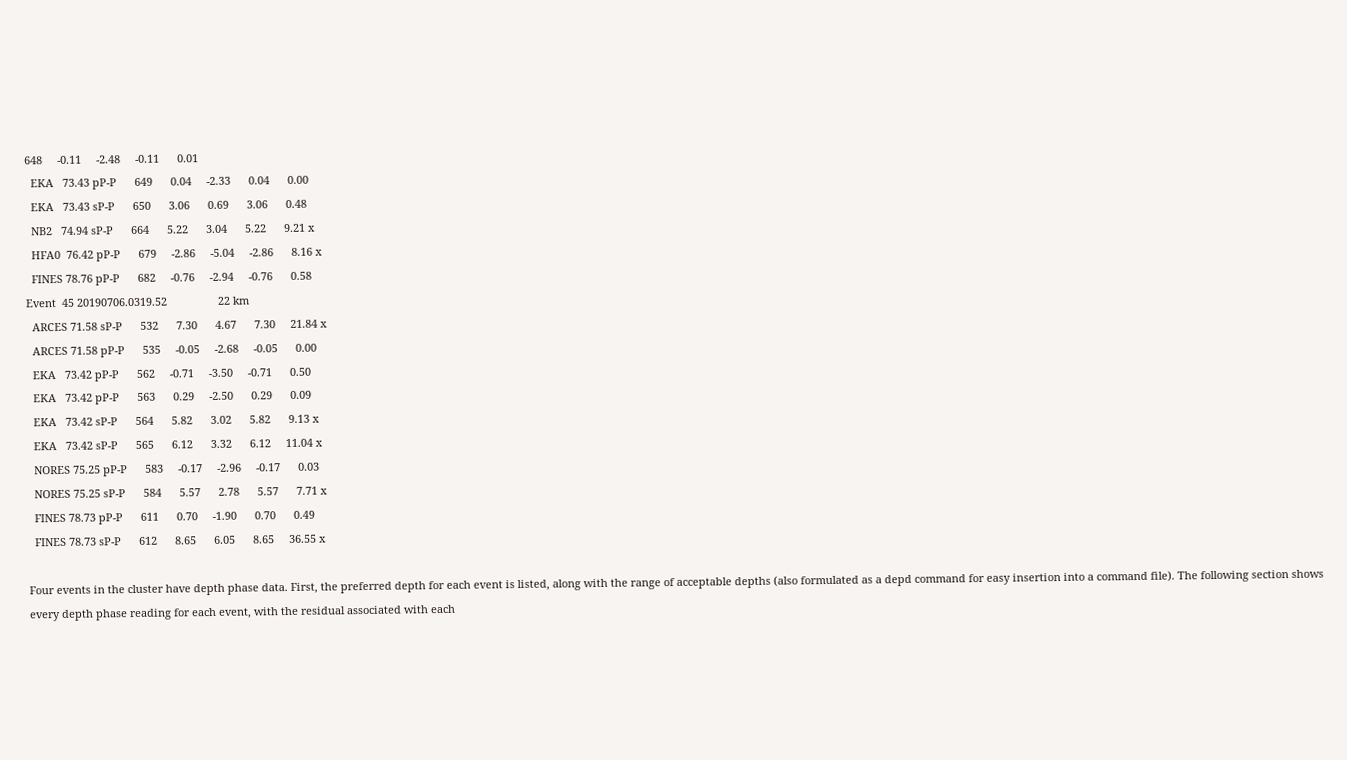648     -0.11     -2.48     -0.11      0.01
  EKA   73.43 pP-P      649      0.04     -2.33      0.04      0.00
  EKA   73.43 sP-P      650      3.06      0.69      3.06      0.48
  NB2   74.94 sP-P      664      5.22      3.04      5.22      9.21 x
  HFA0  76.42 pP-P      679     -2.86     -5.04     -2.86      8.16 x
  FINES 78.76 pP-P      682     -0.76     -2.94     -0.76      0.58
Event  45 20190706.0319.52                 22 km
  ARCES 71.58 sP-P      532      7.30      4.67      7.30     21.84 x
  ARCES 71.58 pP-P      535     -0.05     -2.68     -0.05      0.00
  EKA   73.42 pP-P      562     -0.71     -3.50     -0.71      0.50
  EKA   73.42 pP-P      563      0.29     -2.50      0.29      0.09
  EKA   73.42 sP-P      564      5.82      3.02      5.82      9.13 x
  EKA   73.42 sP-P      565      6.12      3.32      6.12     11.04 x
  NORES 75.25 pP-P      583     -0.17     -2.96     -0.17      0.03
  NORES 75.25 sP-P      584      5.57      2.78      5.57      7.71 x
  FINES 78.73 pP-P      611      0.70     -1.90      0.70      0.49
  FINES 78.73 sP-P      612      8.65      6.05      8.65     36.55 x

Four events in the cluster have depth phase data. First, the preferred depth for each event is listed, along with the range of acceptable depths (also formulated as a depd command for easy insertion into a command file). The following section shows every depth phase reading for each event, with the residual associated with each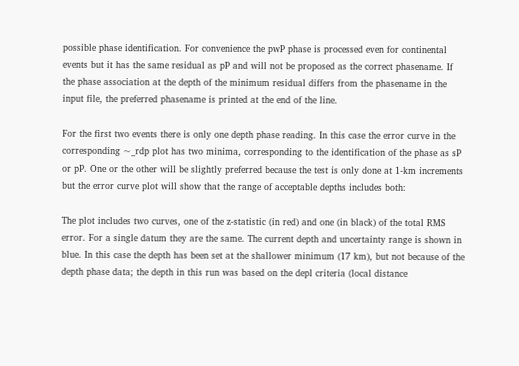possible phase identification. For convenience the pwP phase is processed even for continental events but it has the same residual as pP and will not be proposed as the correct phasename. If the phase association at the depth of the minimum residual differs from the phasename in the input file, the preferred phasename is printed at the end of the line.

For the first two events there is only one depth phase reading. In this case the error curve in the corresponding ~_rdp plot has two minima, corresponding to the identification of the phase as sP or pP. One or the other will be slightly preferred because the test is only done at 1-km increments but the error curve plot will show that the range of acceptable depths includes both:

The plot includes two curves, one of the z-statistic (in red) and one (in black) of the total RMS error. For a single datum they are the same. The current depth and uncertainty range is shown in blue. In this case the depth has been set at the shallower minimum (17 km), but not because of the depth phase data; the depth in this run was based on the depl criteria (local distance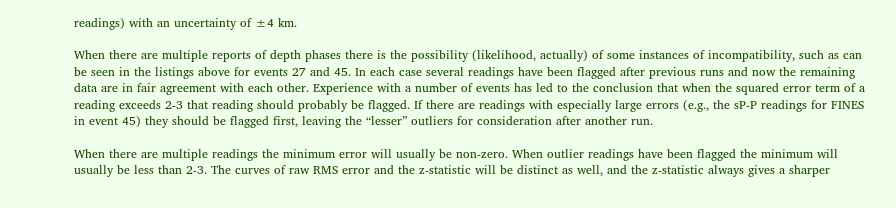readings) with an uncertainty of ±4 km.

When there are multiple reports of depth phases there is the possibility (likelihood, actually) of some instances of incompatibility, such as can be seen in the listings above for events 27 and 45. In each case several readings have been flagged after previous runs and now the remaining data are in fair agreement with each other. Experience with a number of events has led to the conclusion that when the squared error term of a reading exceeds 2-3 that reading should probably be flagged. If there are readings with especially large errors (e.g., the sP-P readings for FINES in event 45) they should be flagged first, leaving the “lesser” outliers for consideration after another run.

When there are multiple readings the minimum error will usually be non-zero. When outlier readings have been flagged the minimum will usually be less than 2-3. The curves of raw RMS error and the z-statistic will be distinct as well, and the z-statistic always gives a sharper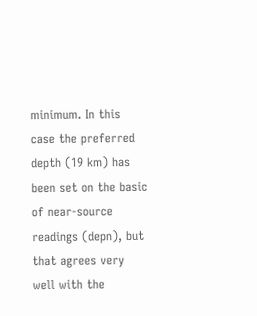minimum. In this case the preferred depth (19 km) has been set on the basic of near-source readings (depn), but that agrees very well with the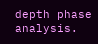depth phase analysis.